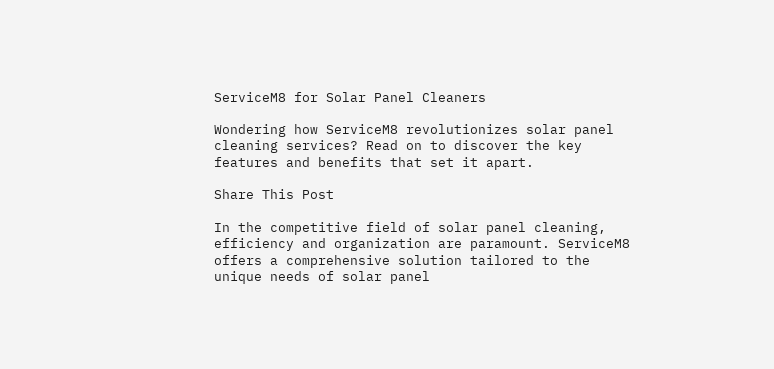ServiceM8 for Solar Panel Cleaners

Wondering how ServiceM8 revolutionizes solar panel cleaning services? Read on to discover the key features and benefits that set it apart.

Share This Post

In the competitive field of solar panel cleaning, efficiency and organization are paramount. ServiceM8 offers a comprehensive solution tailored to the unique needs of solar panel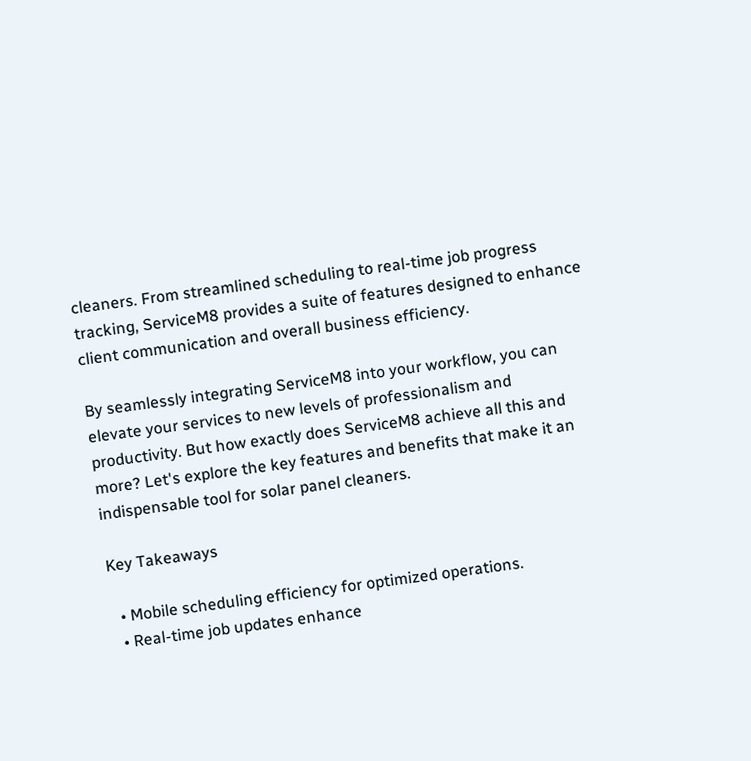cleaners. From streamlined scheduling to real-time job progress tracking, ServiceM8 provides a suite of features designed to enhance client communication and overall business efficiency.

By seamlessly integrating ServiceM8 into your workflow, you can elevate your services to new levels of professionalism and productivity. But how exactly does ServiceM8 achieve all this and more? Let's explore the key features and benefits that make it an indispensable tool for solar panel cleaners.

Key Takeaways

  • Mobile scheduling efficiency for optimized operations.
  • Real-time job updates enhance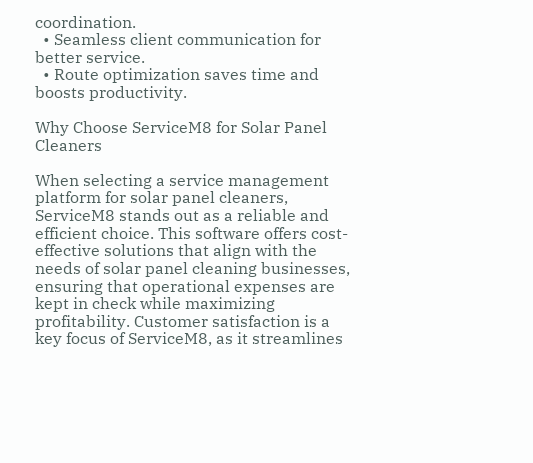coordination.
  • Seamless client communication for better service.
  • Route optimization saves time and boosts productivity.

Why Choose ServiceM8 for Solar Panel Cleaners

When selecting a service management platform for solar panel cleaners, ServiceM8 stands out as a reliable and efficient choice. This software offers cost-effective solutions that align with the needs of solar panel cleaning businesses, ensuring that operational expenses are kept in check while maximizing profitability. Customer satisfaction is a key focus of ServiceM8, as it streamlines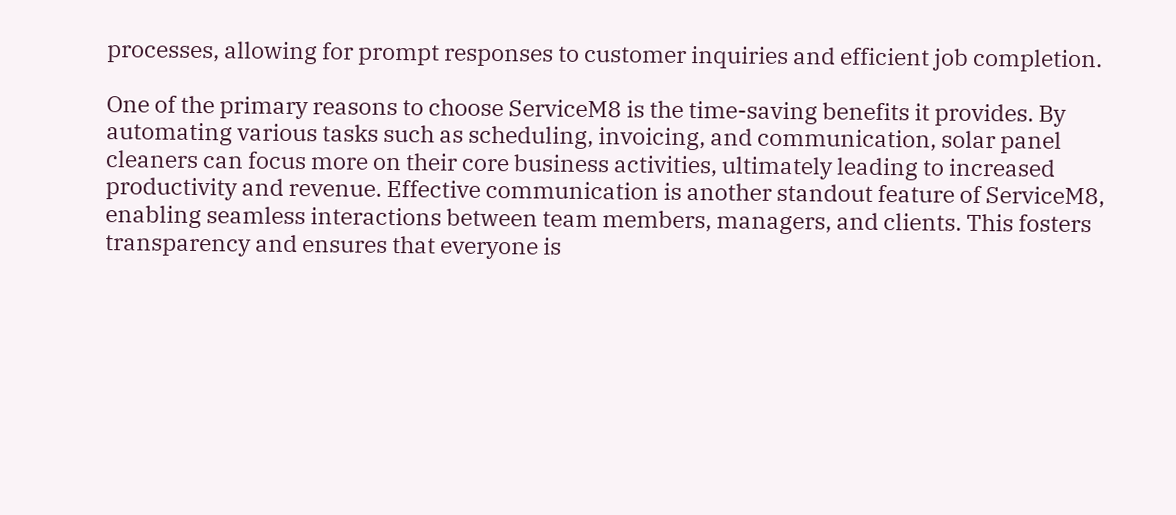processes, allowing for prompt responses to customer inquiries and efficient job completion.

One of the primary reasons to choose ServiceM8 is the time-saving benefits it provides. By automating various tasks such as scheduling, invoicing, and communication, solar panel cleaners can focus more on their core business activities, ultimately leading to increased productivity and revenue. Effective communication is another standout feature of ServiceM8, enabling seamless interactions between team members, managers, and clients. This fosters transparency and ensures that everyone is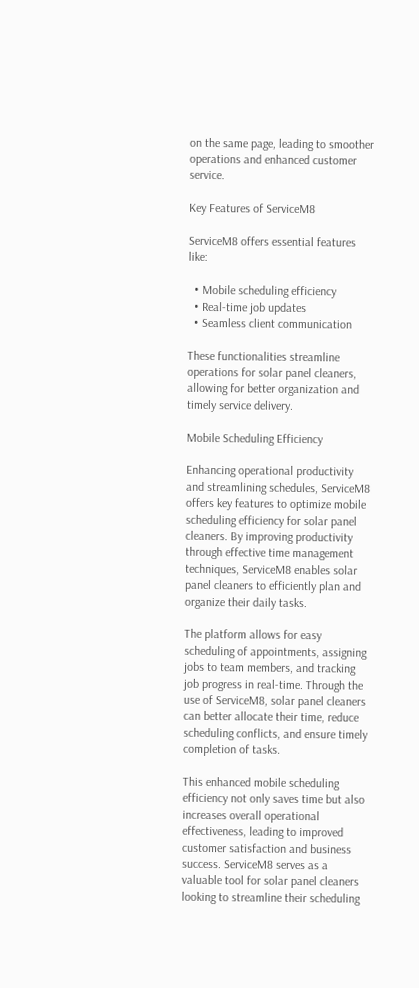on the same page, leading to smoother operations and enhanced customer service.

Key Features of ServiceM8

ServiceM8 offers essential features like:

  • Mobile scheduling efficiency
  • Real-time job updates
  • Seamless client communication

These functionalities streamline operations for solar panel cleaners, allowing for better organization and timely service delivery.

Mobile Scheduling Efficiency

Enhancing operational productivity and streamlining schedules, ServiceM8 offers key features to optimize mobile scheduling efficiency for solar panel cleaners. By improving productivity through effective time management techniques, ServiceM8 enables solar panel cleaners to efficiently plan and organize their daily tasks.

The platform allows for easy scheduling of appointments, assigning jobs to team members, and tracking job progress in real-time. Through the use of ServiceM8, solar panel cleaners can better allocate their time, reduce scheduling conflicts, and ensure timely completion of tasks.

This enhanced mobile scheduling efficiency not only saves time but also increases overall operational effectiveness, leading to improved customer satisfaction and business success. ServiceM8 serves as a valuable tool for solar panel cleaners looking to streamline their scheduling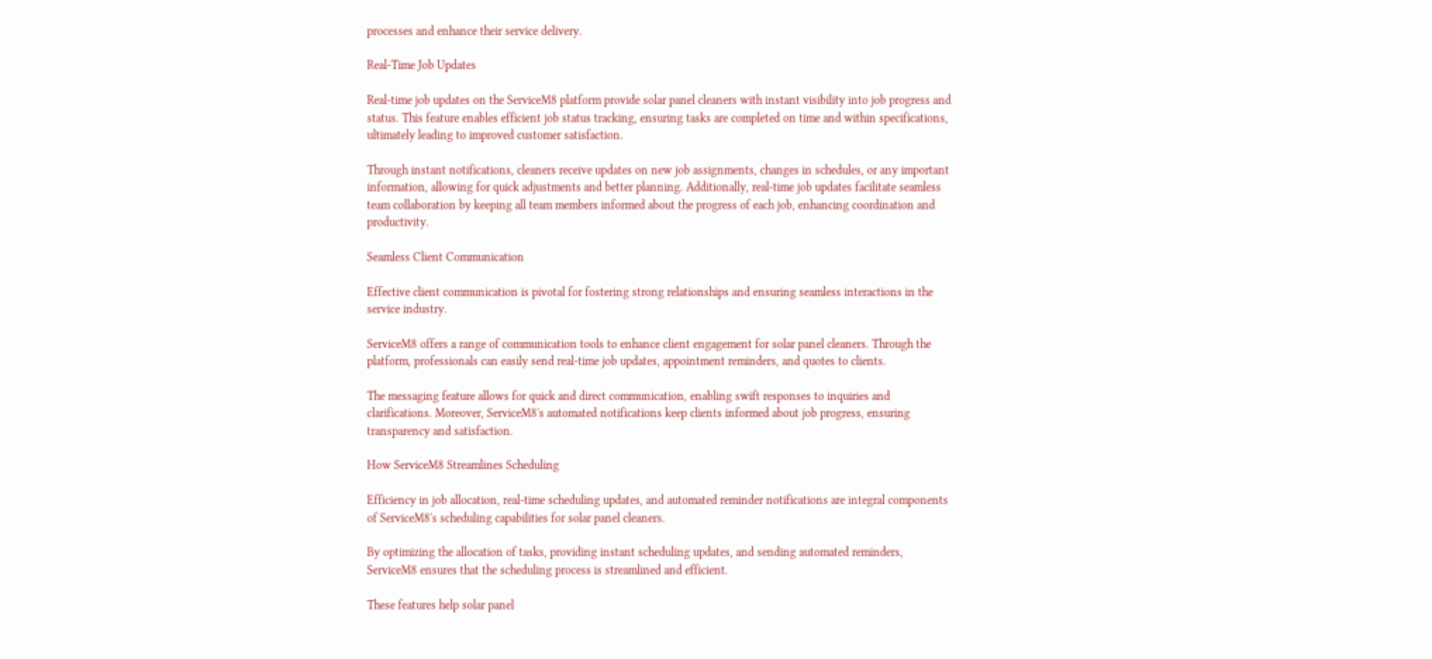processes and enhance their service delivery.

Real-Time Job Updates

Real-time job updates on the ServiceM8 platform provide solar panel cleaners with instant visibility into job progress and status. This feature enables efficient job status tracking, ensuring tasks are completed on time and within specifications, ultimately leading to improved customer satisfaction.

Through instant notifications, cleaners receive updates on new job assignments, changes in schedules, or any important information, allowing for quick adjustments and better planning. Additionally, real-time job updates facilitate seamless team collaboration by keeping all team members informed about the progress of each job, enhancing coordination and productivity.

Seamless Client Communication

Effective client communication is pivotal for fostering strong relationships and ensuring seamless interactions in the service industry.

ServiceM8 offers a range of communication tools to enhance client engagement for solar panel cleaners. Through the platform, professionals can easily send real-time job updates, appointment reminders, and quotes to clients.

The messaging feature allows for quick and direct communication, enabling swift responses to inquiries and clarifications. Moreover, ServiceM8's automated notifications keep clients informed about job progress, ensuring transparency and satisfaction.

How ServiceM8 Streamlines Scheduling

Efficiency in job allocation, real-time scheduling updates, and automated reminder notifications are integral components of ServiceM8's scheduling capabilities for solar panel cleaners.

By optimizing the allocation of tasks, providing instant scheduling updates, and sending automated reminders, ServiceM8 ensures that the scheduling process is streamlined and efficient.

These features help solar panel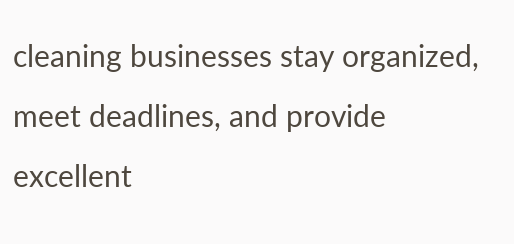cleaning businesses stay organized, meet deadlines, and provide excellent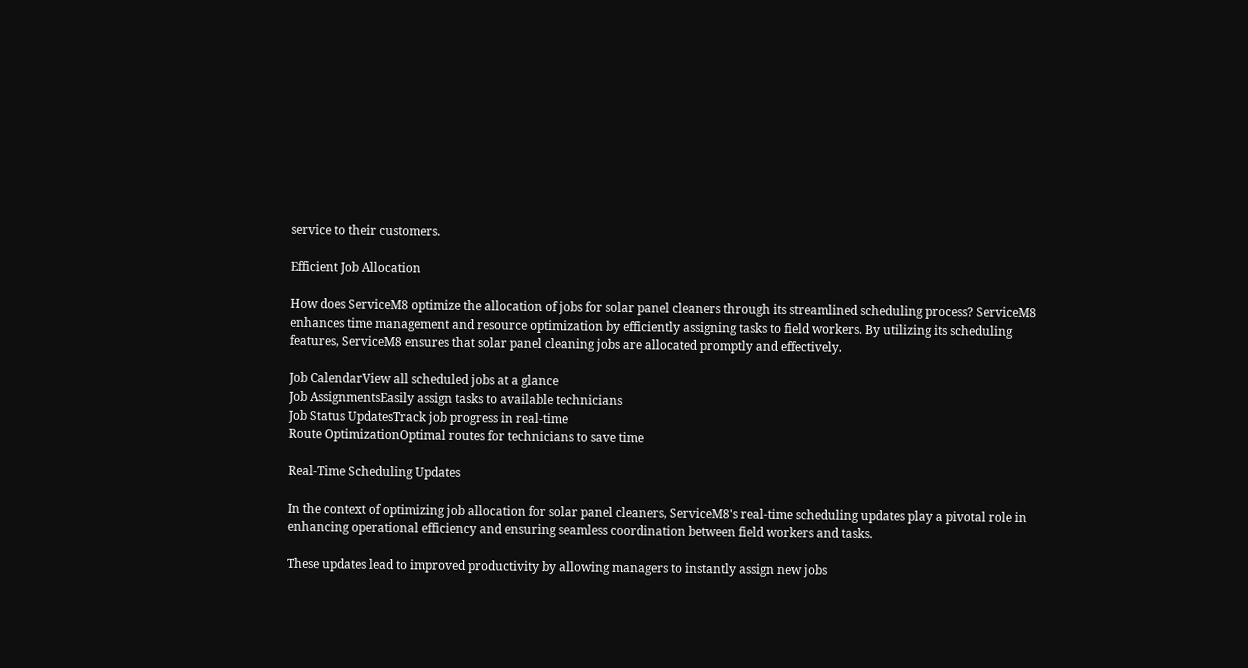service to their customers.

Efficient Job Allocation

How does ServiceM8 optimize the allocation of jobs for solar panel cleaners through its streamlined scheduling process? ServiceM8 enhances time management and resource optimization by efficiently assigning tasks to field workers. By utilizing its scheduling features, ServiceM8 ensures that solar panel cleaning jobs are allocated promptly and effectively.

Job CalendarView all scheduled jobs at a glance
Job AssignmentsEasily assign tasks to available technicians
Job Status UpdatesTrack job progress in real-time
Route OptimizationOptimal routes for technicians to save time

Real-Time Scheduling Updates

In the context of optimizing job allocation for solar panel cleaners, ServiceM8's real-time scheduling updates play a pivotal role in enhancing operational efficiency and ensuring seamless coordination between field workers and tasks.

These updates lead to improved productivity by allowing managers to instantly assign new jobs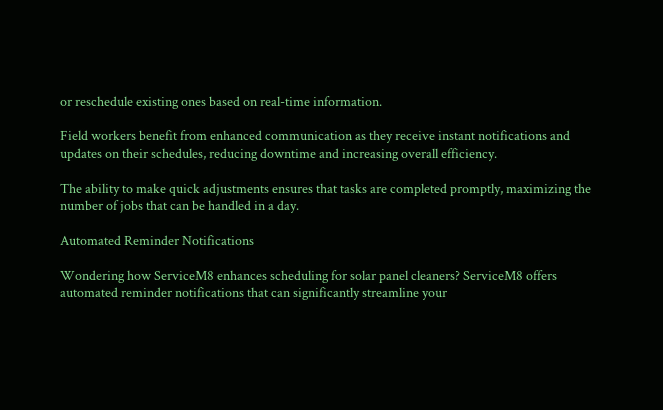or reschedule existing ones based on real-time information.

Field workers benefit from enhanced communication as they receive instant notifications and updates on their schedules, reducing downtime and increasing overall efficiency.

The ability to make quick adjustments ensures that tasks are completed promptly, maximizing the number of jobs that can be handled in a day.

Automated Reminder Notifications

Wondering how ServiceM8 enhances scheduling for solar panel cleaners? ServiceM8 offers automated reminder notifications that can significantly streamline your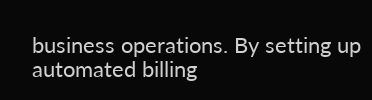business operations. By setting up automated billing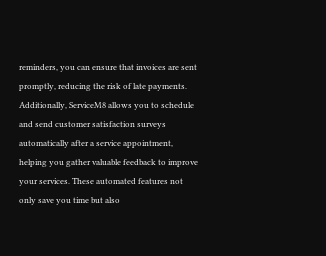reminders, you can ensure that invoices are sent promptly, reducing the risk of late payments. Additionally, ServiceM8 allows you to schedule and send customer satisfaction surveys automatically after a service appointment, helping you gather valuable feedback to improve your services. These automated features not only save you time but also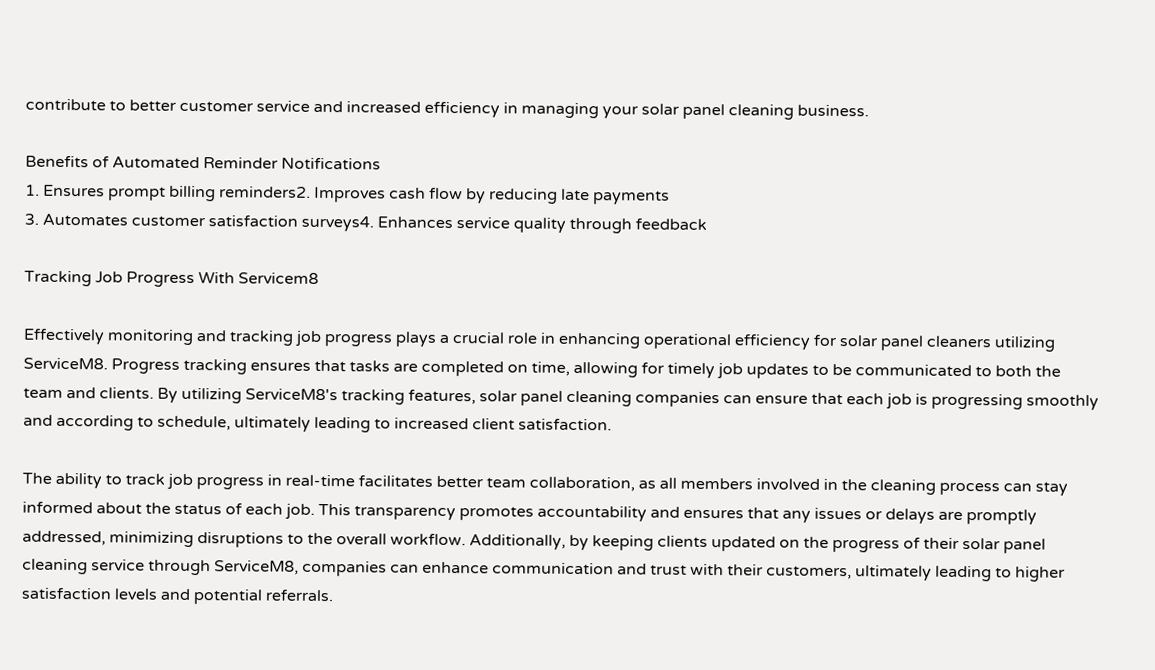contribute to better customer service and increased efficiency in managing your solar panel cleaning business.

Benefits of Automated Reminder Notifications
1. Ensures prompt billing reminders2. Improves cash flow by reducing late payments
3. Automates customer satisfaction surveys4. Enhances service quality through feedback

Tracking Job Progress With Servicem8

Effectively monitoring and tracking job progress plays a crucial role in enhancing operational efficiency for solar panel cleaners utilizing ServiceM8. Progress tracking ensures that tasks are completed on time, allowing for timely job updates to be communicated to both the team and clients. By utilizing ServiceM8's tracking features, solar panel cleaning companies can ensure that each job is progressing smoothly and according to schedule, ultimately leading to increased client satisfaction.

The ability to track job progress in real-time facilitates better team collaboration, as all members involved in the cleaning process can stay informed about the status of each job. This transparency promotes accountability and ensures that any issues or delays are promptly addressed, minimizing disruptions to the overall workflow. Additionally, by keeping clients updated on the progress of their solar panel cleaning service through ServiceM8, companies can enhance communication and trust with their customers, ultimately leading to higher satisfaction levels and potential referrals.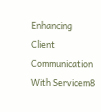Enhancing Client Communication With Servicem8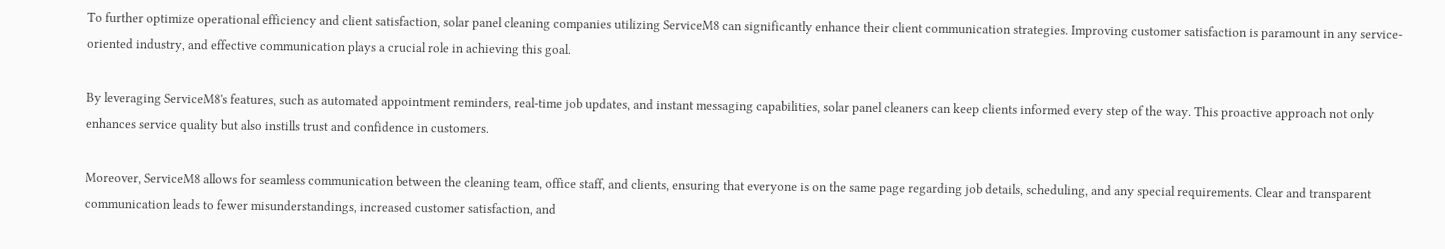To further optimize operational efficiency and client satisfaction, solar panel cleaning companies utilizing ServiceM8 can significantly enhance their client communication strategies. Improving customer satisfaction is paramount in any service-oriented industry, and effective communication plays a crucial role in achieving this goal.

By leveraging ServiceM8's features, such as automated appointment reminders, real-time job updates, and instant messaging capabilities, solar panel cleaners can keep clients informed every step of the way. This proactive approach not only enhances service quality but also instills trust and confidence in customers.

Moreover, ServiceM8 allows for seamless communication between the cleaning team, office staff, and clients, ensuring that everyone is on the same page regarding job details, scheduling, and any special requirements. Clear and transparent communication leads to fewer misunderstandings, increased customer satisfaction, and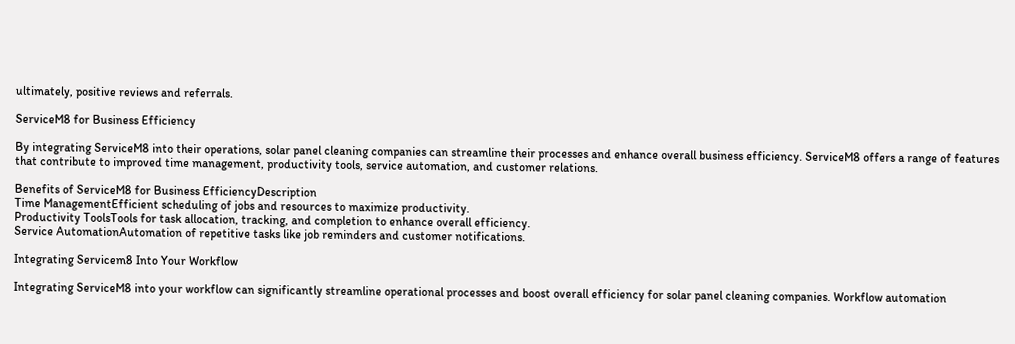ultimately, positive reviews and referrals.

ServiceM8 for Business Efficiency

By integrating ServiceM8 into their operations, solar panel cleaning companies can streamline their processes and enhance overall business efficiency. ServiceM8 offers a range of features that contribute to improved time management, productivity tools, service automation, and customer relations.

Benefits of ServiceM8 for Business EfficiencyDescription
Time ManagementEfficient scheduling of jobs and resources to maximize productivity.
Productivity ToolsTools for task allocation, tracking, and completion to enhance overall efficiency.
Service AutomationAutomation of repetitive tasks like job reminders and customer notifications.

Integrating Servicem8 Into Your Workflow

Integrating ServiceM8 into your workflow can significantly streamline operational processes and boost overall efficiency for solar panel cleaning companies. Workflow automation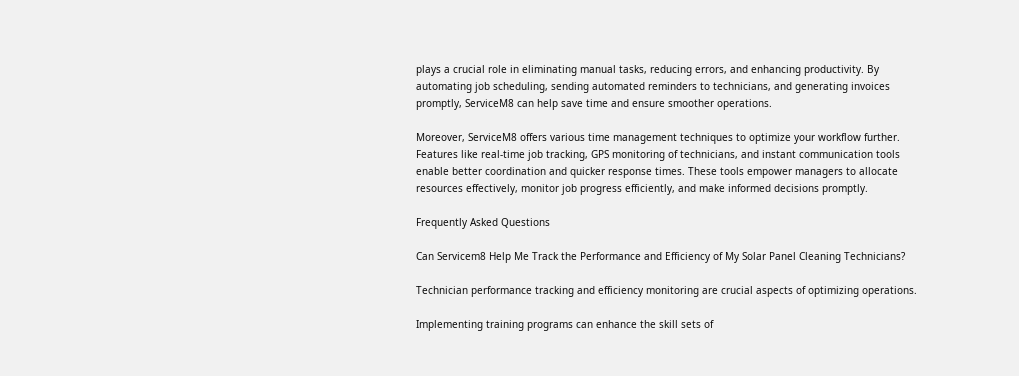plays a crucial role in eliminating manual tasks, reducing errors, and enhancing productivity. By automating job scheduling, sending automated reminders to technicians, and generating invoices promptly, ServiceM8 can help save time and ensure smoother operations.

Moreover, ServiceM8 offers various time management techniques to optimize your workflow further. Features like real-time job tracking, GPS monitoring of technicians, and instant communication tools enable better coordination and quicker response times. These tools empower managers to allocate resources effectively, monitor job progress efficiently, and make informed decisions promptly.

Frequently Asked Questions

Can Servicem8 Help Me Track the Performance and Efficiency of My Solar Panel Cleaning Technicians?

Technician performance tracking and efficiency monitoring are crucial aspects of optimizing operations.

Implementing training programs can enhance the skill sets of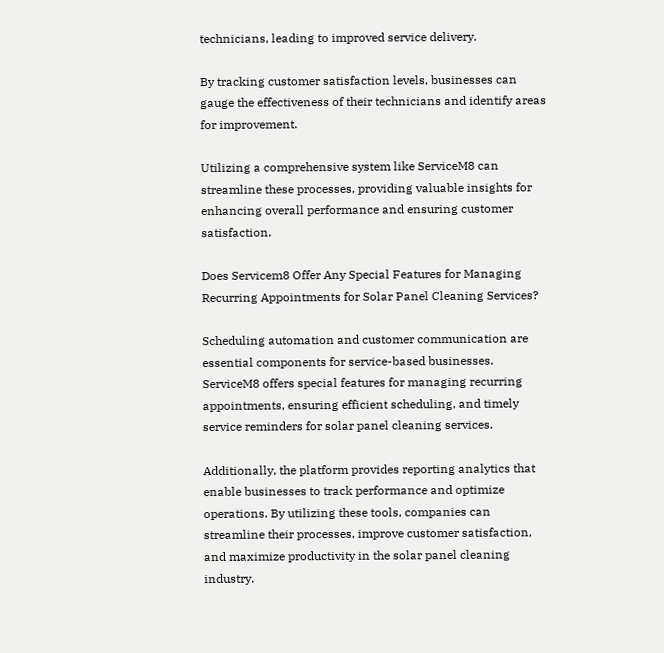technicians, leading to improved service delivery.

By tracking customer satisfaction levels, businesses can gauge the effectiveness of their technicians and identify areas for improvement.

Utilizing a comprehensive system like ServiceM8 can streamline these processes, providing valuable insights for enhancing overall performance and ensuring customer satisfaction.

Does Servicem8 Offer Any Special Features for Managing Recurring Appointments for Solar Panel Cleaning Services?

Scheduling automation and customer communication are essential components for service-based businesses. ServiceM8 offers special features for managing recurring appointments, ensuring efficient scheduling, and timely service reminders for solar panel cleaning services.

Additionally, the platform provides reporting analytics that enable businesses to track performance and optimize operations. By utilizing these tools, companies can streamline their processes, improve customer satisfaction, and maximize productivity in the solar panel cleaning industry.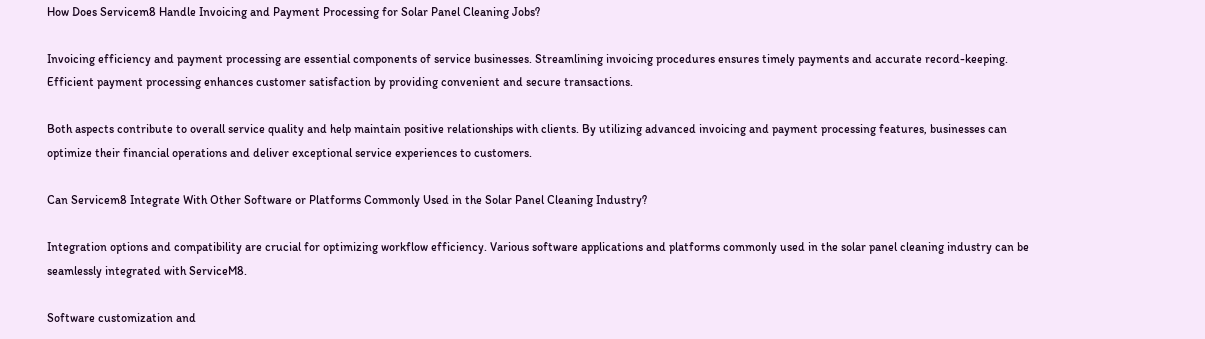How Does Servicem8 Handle Invoicing and Payment Processing for Solar Panel Cleaning Jobs?

Invoicing efficiency and payment processing are essential components of service businesses. Streamlining invoicing procedures ensures timely payments and accurate record-keeping. Efficient payment processing enhances customer satisfaction by providing convenient and secure transactions.

Both aspects contribute to overall service quality and help maintain positive relationships with clients. By utilizing advanced invoicing and payment processing features, businesses can optimize their financial operations and deliver exceptional service experiences to customers.

Can Servicem8 Integrate With Other Software or Platforms Commonly Used in the Solar Panel Cleaning Industry?

Integration options and compatibility are crucial for optimizing workflow efficiency. Various software applications and platforms commonly used in the solar panel cleaning industry can be seamlessly integrated with ServiceM8.

Software customization and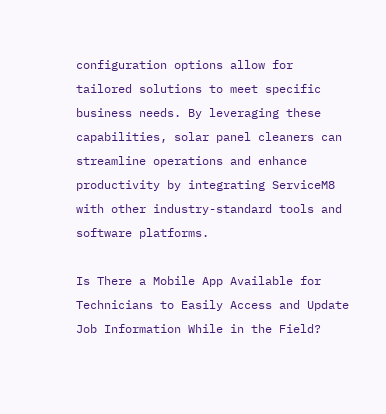configuration options allow for tailored solutions to meet specific business needs. By leveraging these capabilities, solar panel cleaners can streamline operations and enhance productivity by integrating ServiceM8 with other industry-standard tools and software platforms.

Is There a Mobile App Available for Technicians to Easily Access and Update Job Information While in the Field?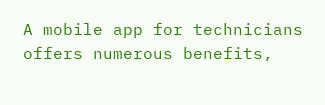A mobile app for technicians offers numerous benefits,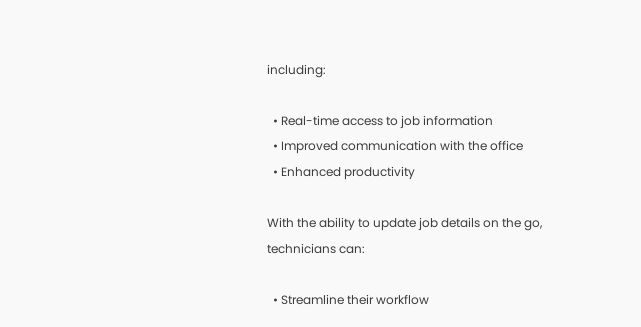including:

  • Real-time access to job information
  • Improved communication with the office
  • Enhanced productivity

With the ability to update job details on the go, technicians can:

  • Streamline their workflow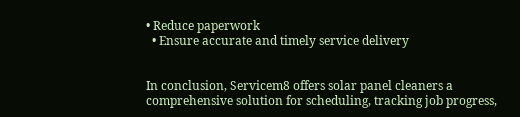• Reduce paperwork
  • Ensure accurate and timely service delivery


In conclusion, Servicem8 offers solar panel cleaners a comprehensive solution for scheduling, tracking job progress,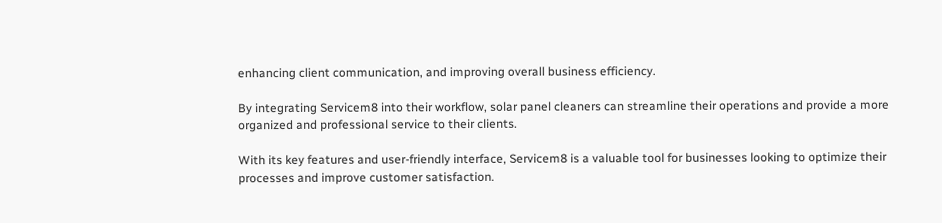enhancing client communication, and improving overall business efficiency.

By integrating Servicem8 into their workflow, solar panel cleaners can streamline their operations and provide a more organized and professional service to their clients.

With its key features and user-friendly interface, Servicem8 is a valuable tool for businesses looking to optimize their processes and improve customer satisfaction.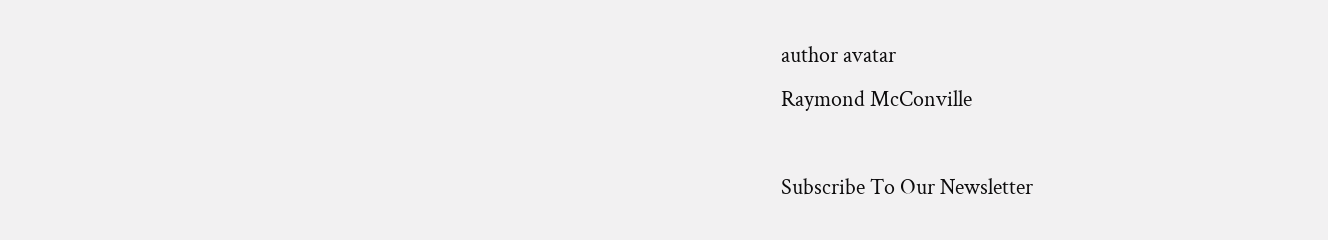author avatar
Raymond McConville

Subscribe To Our Newsletter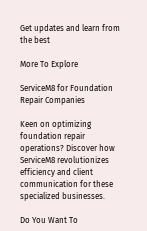Get updates and learn from the best

More To Explore

ServiceM8 for Foundation Repair Companies

Keen on optimizing foundation repair operations? Discover how ServiceM8 revolutionizes efficiency and client communication for these specialized businesses.

Do You Want To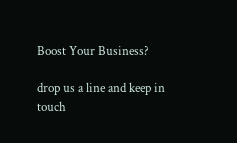Boost Your Business?

drop us a line and keep in touch